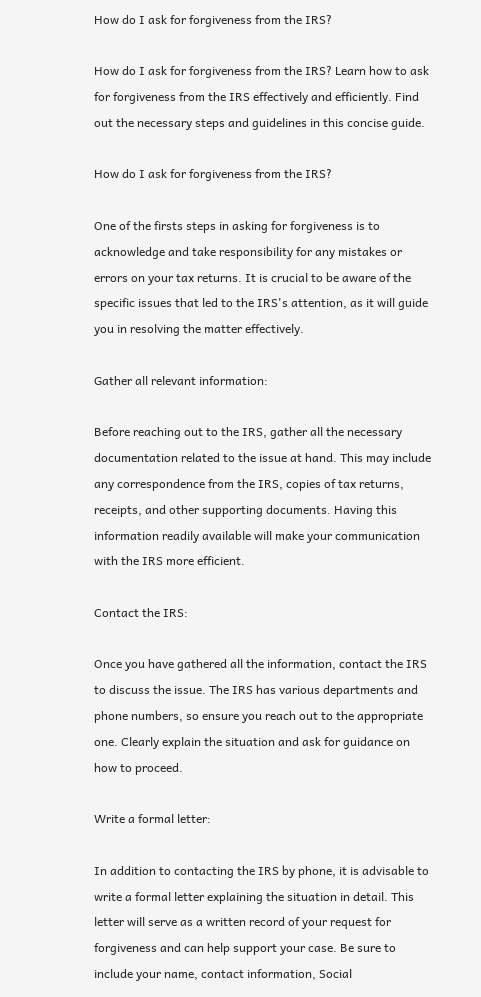How do I ask for forgiveness from the IRS?

How do I ask for forgiveness from the IRS? Learn how to ask for forgiveness from the IRS effectively and efficiently. Find out the necessary steps and guidelines in this concise guide.

How do I ask for forgiveness from the IRS?

One of the firsts steps in asking for forgiveness is to acknowledge and take responsibility for any mistakes or errors on your tax returns. It is crucial to be aware of the specific issues that led to the IRS's attention, as it will guide you in resolving the matter effectively.

Gather all relevant information:

Before reaching out to the IRS, gather all the necessary documentation related to the issue at hand. This may include any correspondence from the IRS, copies of tax returns, receipts, and other supporting documents. Having this information readily available will make your communication with the IRS more efficient.

Contact the IRS:

Once you have gathered all the information, contact the IRS to discuss the issue. The IRS has various departments and phone numbers, so ensure you reach out to the appropriate one. Clearly explain the situation and ask for guidance on how to proceed.

Write a formal letter:

In addition to contacting the IRS by phone, it is advisable to write a formal letter explaining the situation in detail. This letter will serve as a written record of your request for forgiveness and can help support your case. Be sure to include your name, contact information, Social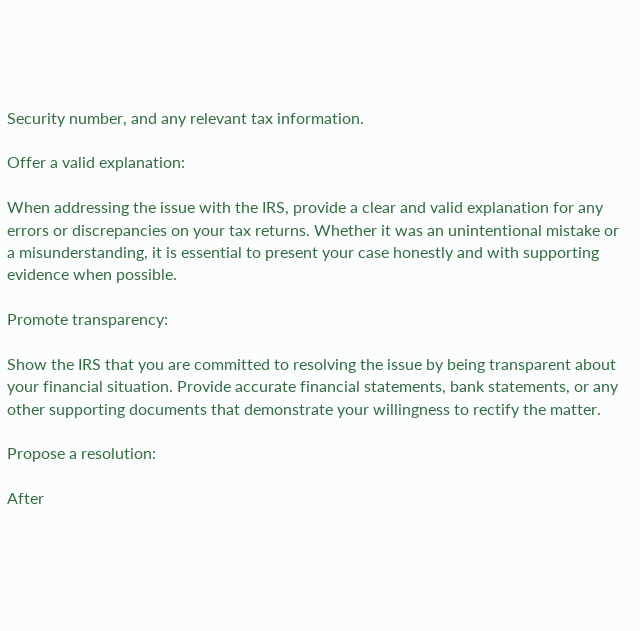Security number, and any relevant tax information.

Offer a valid explanation:

When addressing the issue with the IRS, provide a clear and valid explanation for any errors or discrepancies on your tax returns. Whether it was an unintentional mistake or a misunderstanding, it is essential to present your case honestly and with supporting evidence when possible.

Promote transparency:

Show the IRS that you are committed to resolving the issue by being transparent about your financial situation. Provide accurate financial statements, bank statements, or any other supporting documents that demonstrate your willingness to rectify the matter.

Propose a resolution:

After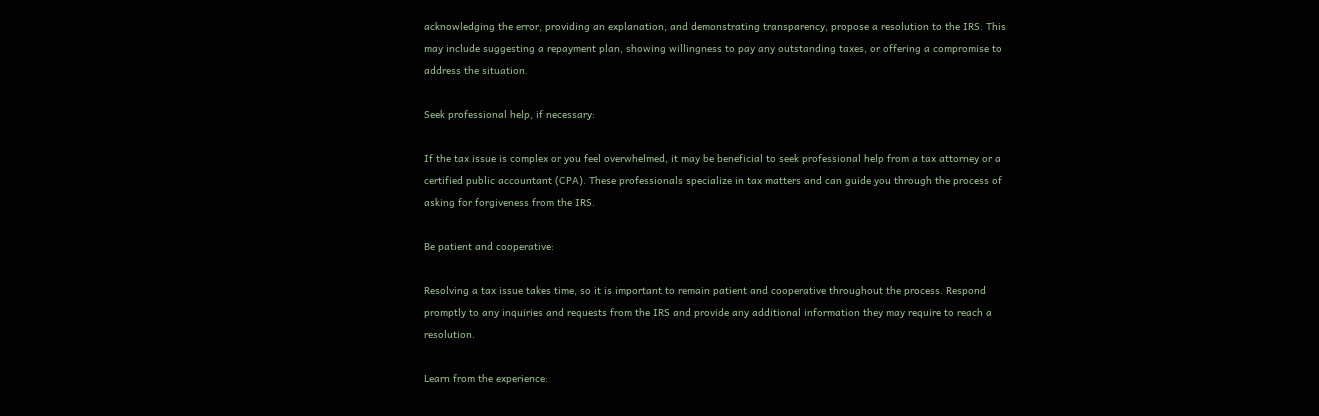acknowledging the error, providing an explanation, and demonstrating transparency, propose a resolution to the IRS. This may include suggesting a repayment plan, showing willingness to pay any outstanding taxes, or offering a compromise to address the situation.

Seek professional help, if necessary:

If the tax issue is complex or you feel overwhelmed, it may be beneficial to seek professional help from a tax attorney or a certified public accountant (CPA). These professionals specialize in tax matters and can guide you through the process of asking for forgiveness from the IRS.

Be patient and cooperative:

Resolving a tax issue takes time, so it is important to remain patient and cooperative throughout the process. Respond promptly to any inquiries and requests from the IRS and provide any additional information they may require to reach a resolution.

Learn from the experience: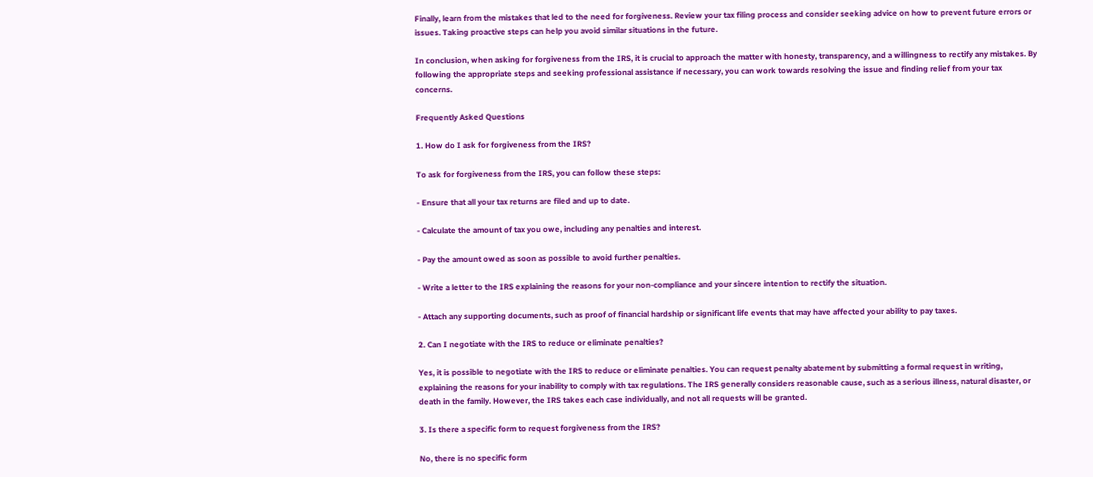Finally, learn from the mistakes that led to the need for forgiveness. Review your tax filing process and consider seeking advice on how to prevent future errors or issues. Taking proactive steps can help you avoid similar situations in the future.

In conclusion, when asking for forgiveness from the IRS, it is crucial to approach the matter with honesty, transparency, and a willingness to rectify any mistakes. By following the appropriate steps and seeking professional assistance if necessary, you can work towards resolving the issue and finding relief from your tax concerns.

Frequently Asked Questions

1. How do I ask for forgiveness from the IRS?

To ask for forgiveness from the IRS, you can follow these steps:

- Ensure that all your tax returns are filed and up to date.

- Calculate the amount of tax you owe, including any penalties and interest.

- Pay the amount owed as soon as possible to avoid further penalties.

- Write a letter to the IRS explaining the reasons for your non-compliance and your sincere intention to rectify the situation.

- Attach any supporting documents, such as proof of financial hardship or significant life events that may have affected your ability to pay taxes.

2. Can I negotiate with the IRS to reduce or eliminate penalties?

Yes, it is possible to negotiate with the IRS to reduce or eliminate penalties. You can request penalty abatement by submitting a formal request in writing, explaining the reasons for your inability to comply with tax regulations. The IRS generally considers reasonable cause, such as a serious illness, natural disaster, or death in the family. However, the IRS takes each case individually, and not all requests will be granted.

3. Is there a specific form to request forgiveness from the IRS?

No, there is no specific form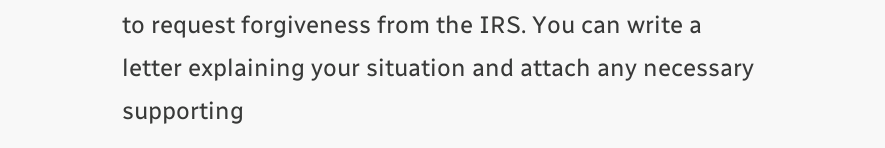to request forgiveness from the IRS. You can write a letter explaining your situation and attach any necessary supporting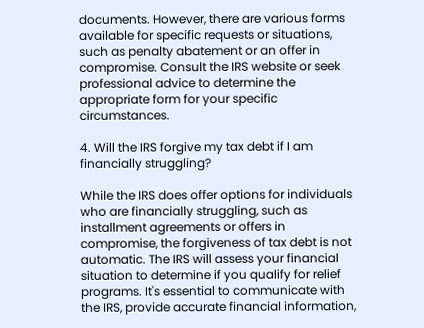documents. However, there are various forms available for specific requests or situations, such as penalty abatement or an offer in compromise. Consult the IRS website or seek professional advice to determine the appropriate form for your specific circumstances.

4. Will the IRS forgive my tax debt if I am financially struggling?

While the IRS does offer options for individuals who are financially struggling, such as installment agreements or offers in compromise, the forgiveness of tax debt is not automatic. The IRS will assess your financial situation to determine if you qualify for relief programs. It's essential to communicate with the IRS, provide accurate financial information,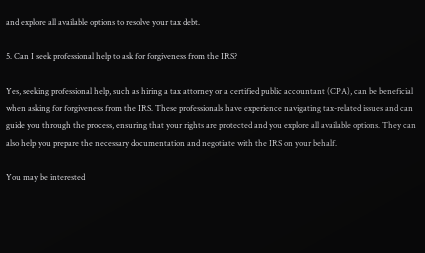and explore all available options to resolve your tax debt.

5. Can I seek professional help to ask for forgiveness from the IRS?

Yes, seeking professional help, such as hiring a tax attorney or a certified public accountant (CPA), can be beneficial when asking for forgiveness from the IRS. These professionals have experience navigating tax-related issues and can guide you through the process, ensuring that your rights are protected and you explore all available options. They can also help you prepare the necessary documentation and negotiate with the IRS on your behalf.

You may be interested